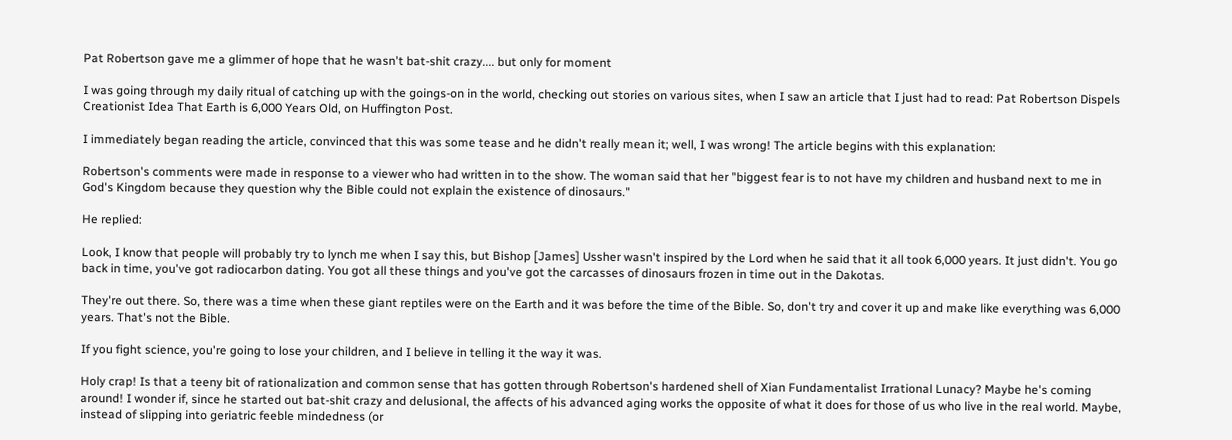Pat Robertson gave me a glimmer of hope that he wasn't bat-shit crazy.... but only for moment

I was going through my daily ritual of catching up with the goings-on in the world, checking out stories on various sites, when I saw an article that I just had to read: Pat Robertson Dispels Creationist Idea That Earth is 6,000 Years Old, on Huffington Post.

I immediately began reading the article, convinced that this was some tease and he didn't really mean it; well, I was wrong! The article begins with this explanation:

Robertson's comments were made in response to a viewer who had written in to the show. The woman said that her "biggest fear is to not have my children and husband next to me in God's Kingdom because they question why the Bible could not explain the existence of dinosaurs."

He replied:

Look, I know that people will probably try to lynch me when I say this, but Bishop [James] Ussher wasn't inspired by the Lord when he said that it all took 6,000 years. It just didn't. You go back in time, you've got radiocarbon dating. You got all these things and you've got the carcasses of dinosaurs frozen in time out in the Dakotas.

They're out there. So, there was a time when these giant reptiles were on the Earth and it was before the time of the Bible. So, don't try and cover it up and make like everything was 6,000 years. That's not the Bible.

If you fight science, you're going to lose your children, and I believe in telling it the way it was.

Holy crap! Is that a teeny bit of rationalization and common sense that has gotten through Robertson's hardened shell of Xian Fundamentalist Irrational Lunacy? Maybe he's coming around! I wonder if, since he started out bat-shit crazy and delusional, the affects of his advanced aging works the opposite of what it does for those of us who live in the real world. Maybe, instead of slipping into geriatric feeble mindedness (or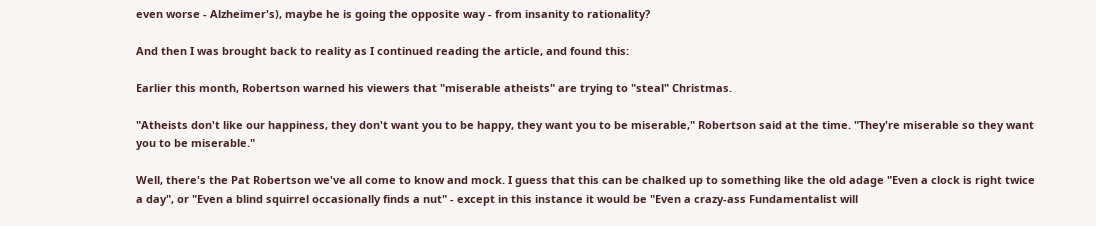even worse - Alzheimer's), maybe he is going the opposite way - from insanity to rationality?

And then I was brought back to reality as I continued reading the article, and found this:

Earlier this month, Robertson warned his viewers that "miserable atheists" are trying to "steal" Christmas.

"Atheists don't like our happiness, they don't want you to be happy, they want you to be miserable," Robertson said at the time. "They're miserable so they want you to be miserable."

Well, there's the Pat Robertson we've all come to know and mock. I guess that this can be chalked up to something like the old adage "Even a clock is right twice a day", or "Even a blind squirrel occasionally finds a nut" - except in this instance it would be "Even a crazy-ass Fundamentalist will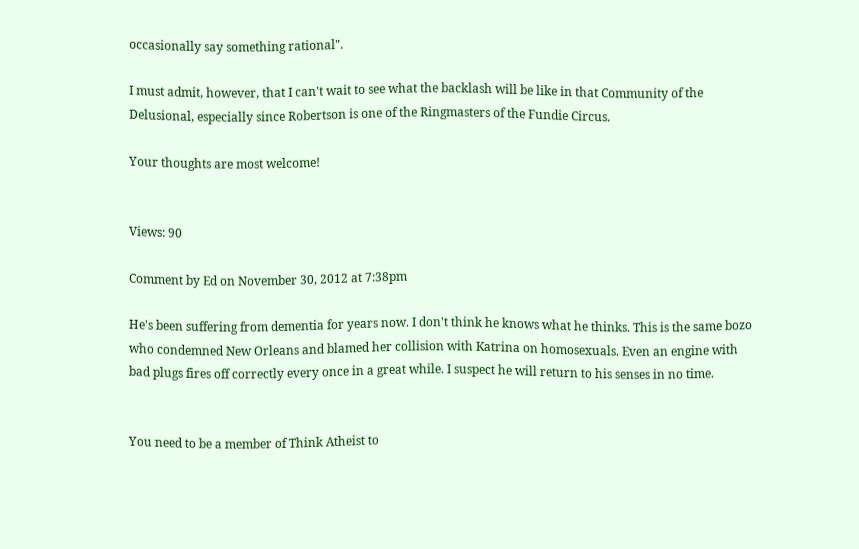occasionally say something rational".

I must admit, however, that I can't wait to see what the backlash will be like in that Community of the Delusional, especially since Robertson is one of the Ringmasters of the Fundie Circus.

Your thoughts are most welcome!


Views: 90

Comment by Ed on November 30, 2012 at 7:38pm

He's been suffering from dementia for years now. I don't think he knows what he thinks. This is the same bozo who condemned New Orleans and blamed her collision with Katrina on homosexuals. Even an engine with bad plugs fires off correctly every once in a great while. I suspect he will return to his senses in no time.


You need to be a member of Think Atheist to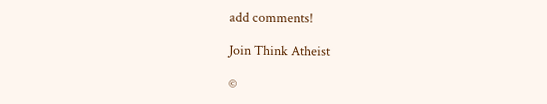add comments!

Join Think Atheist

©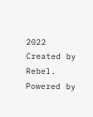2022   Created by Rebel.   Powered by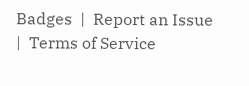Badges  |  Report an Issue  |  Terms of Service